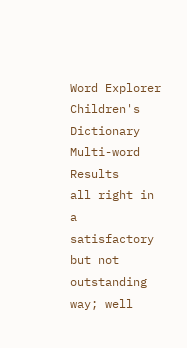Word Explorer
Children's Dictionary
Multi-word Results
all right in a satisfactory but not outstanding way; well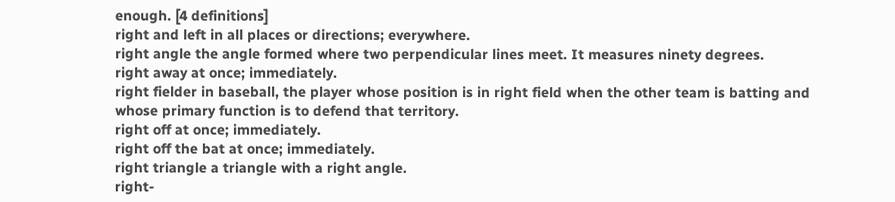enough. [4 definitions]
right and left in all places or directions; everywhere.
right angle the angle formed where two perpendicular lines meet. It measures ninety degrees.
right away at once; immediately.
right fielder in baseball, the player whose position is in right field when the other team is batting and whose primary function is to defend that territory.
right off at once; immediately.
right off the bat at once; immediately.
right triangle a triangle with a right angle.
right-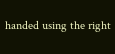handed using the right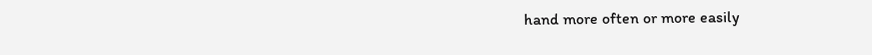hand more often or more easily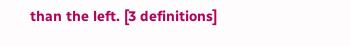than the left. [3 definitions]